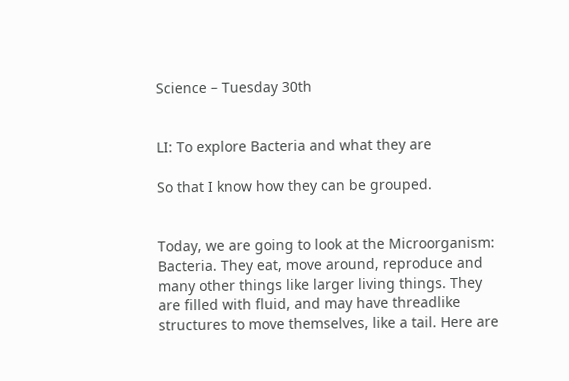Science – Tuesday 30th


LI: To explore Bacteria and what they are

So that I know how they can be grouped.


Today, we are going to look at the Microorganism: Bacteria. They eat, move around, reproduce and many other things like larger living things. They are filled with fluid, and may have threadlike structures to move themselves, like a tail. Here are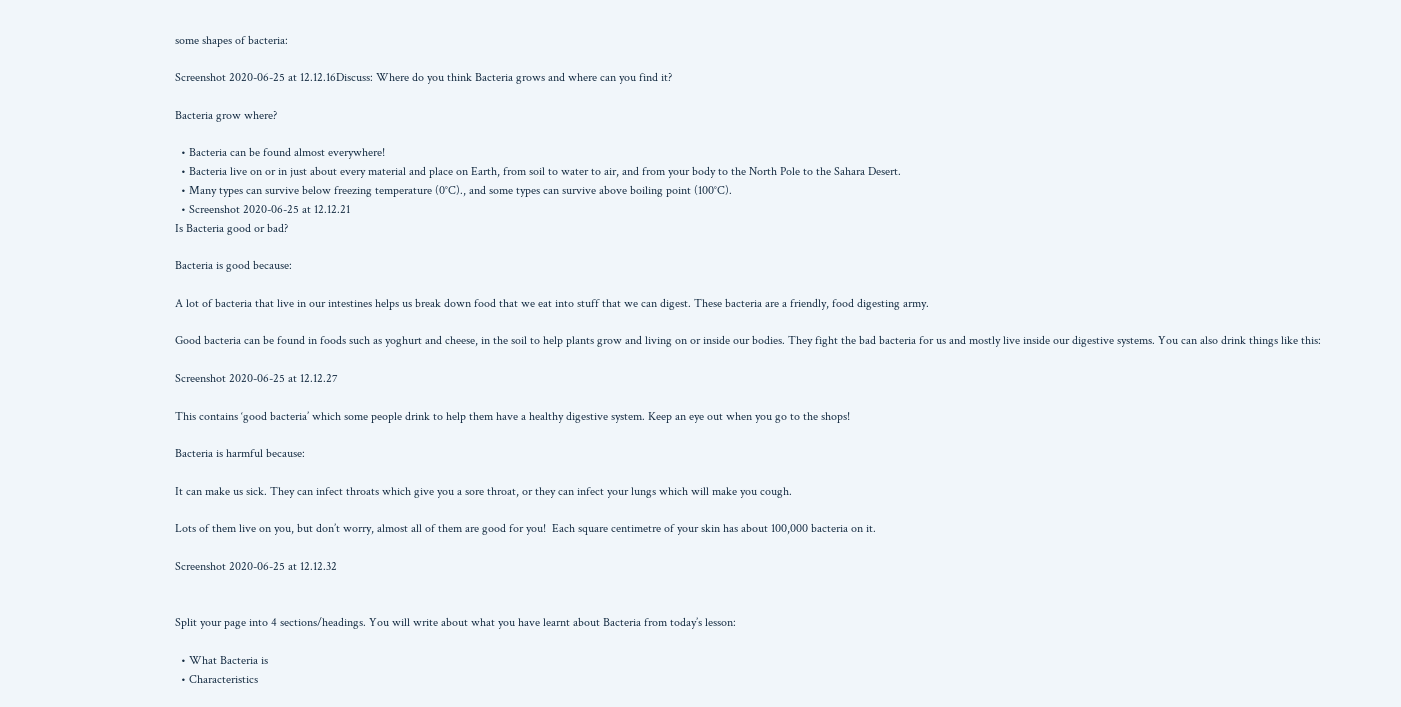some shapes of bacteria:

Screenshot 2020-06-25 at 12.12.16Discuss: Where do you think Bacteria grows and where can you find it?

Bacteria grow where?

  • Bacteria can be found almost everywhere!
  • Bacteria live on or in just about every material and place on Earth, from soil to water to air, and from your body to the North Pole to the Sahara Desert.
  • Many types can survive below freezing temperature (0°C)., and some types can survive above boiling point (100°C).
  • Screenshot 2020-06-25 at 12.12.21
Is Bacteria good or bad?

Bacteria is good because:

A lot of bacteria that live in our intestines helps us break down food that we eat into stuff that we can digest. These bacteria are a friendly, food digesting army.

Good bacteria can be found in foods such as yoghurt and cheese, in the soil to help plants grow and living on or inside our bodies. They fight the bad bacteria for us and mostly live inside our digestive systems. You can also drink things like this:

Screenshot 2020-06-25 at 12.12.27

This contains ‘good bacteria’ which some people drink to help them have a healthy digestive system. Keep an eye out when you go to the shops!

Bacteria is harmful because:

It can make us sick. They can infect throats which give you a sore throat, or they can infect your lungs which will make you cough.

Lots of them live on you, but don’t worry, almost all of them are good for you!  Each square centimetre of your skin has about 100,000 bacteria on it.

Screenshot 2020-06-25 at 12.12.32


Split your page into 4 sections/headings. You will write about what you have learnt about Bacteria from today’s lesson:

  • What Bacteria is
  • Characteristics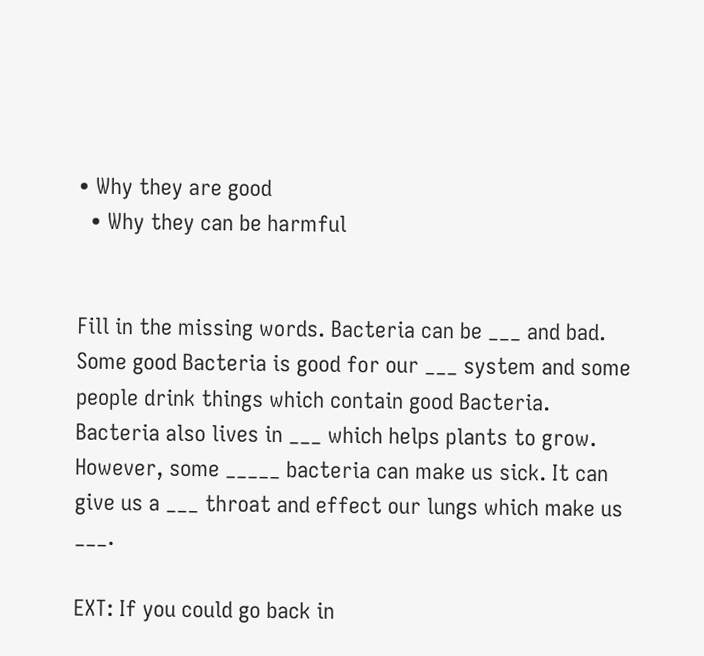• Why they are good
  • Why they can be harmful


Fill in the missing words. Bacteria can be ___ and bad. Some good Bacteria is good for our ___ system and some people drink things which contain good Bacteria. Bacteria also lives in ___ which helps plants to grow. However, some _____ bacteria can make us sick. It can give us a ___ throat and effect our lungs which make us ___.

EXT: If you could go back in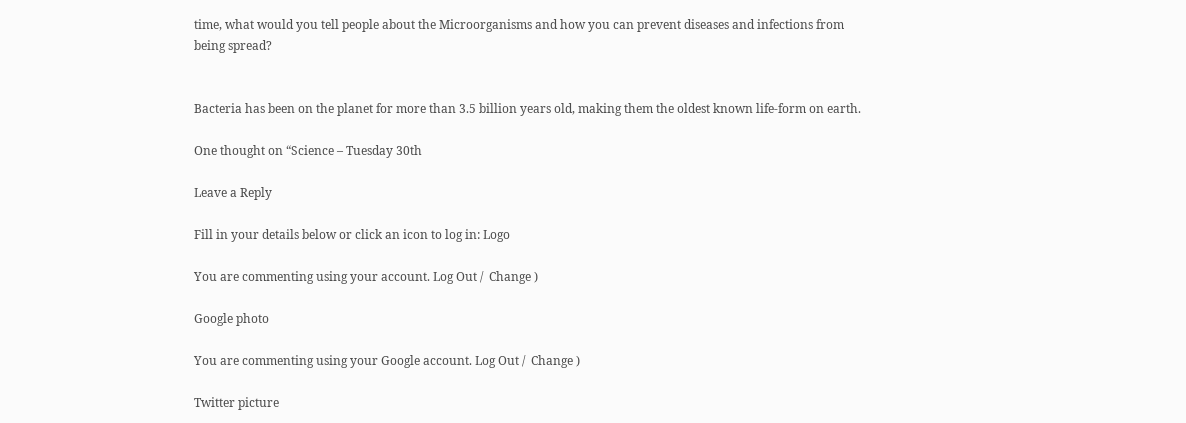time, what would you tell people about the Microorganisms and how you can prevent diseases and infections from being spread?


Bacteria has been on the planet for more than 3.5 billion years old, making them the oldest known life-form on earth.

One thought on “Science – Tuesday 30th

Leave a Reply

Fill in your details below or click an icon to log in: Logo

You are commenting using your account. Log Out /  Change )

Google photo

You are commenting using your Google account. Log Out /  Change )

Twitter picture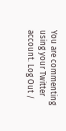You are commenting using your Twitter account. Log Out /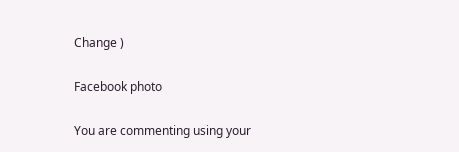Change )

Facebook photo

You are commenting using your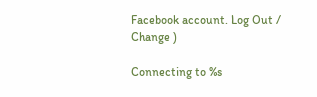Facebook account. Log Out /  Change )

Connecting to %s